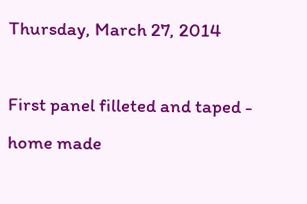Thursday, March 27, 2014

First panel filleted and taped - home made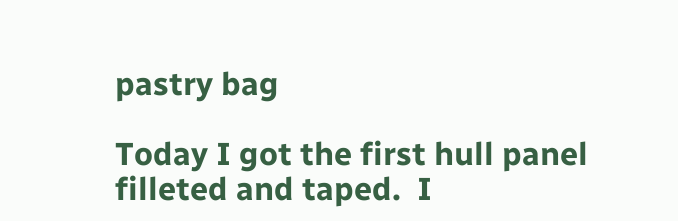pastry bag

Today I got the first hull panel filleted and taped.  I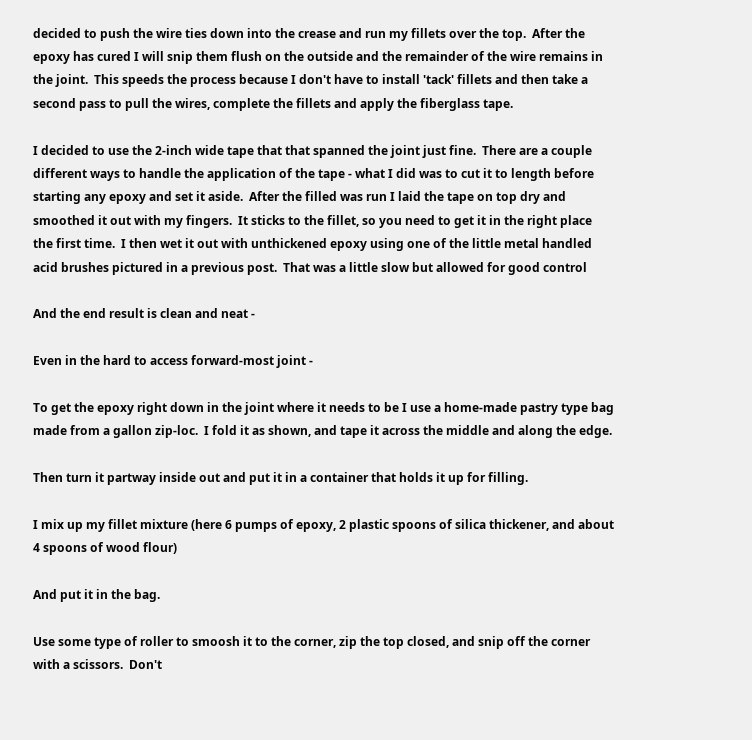decided to push the wire ties down into the crease and run my fillets over the top.  After the epoxy has cured I will snip them flush on the outside and the remainder of the wire remains in the joint.  This speeds the process because I don't have to install 'tack' fillets and then take a second pass to pull the wires, complete the fillets and apply the fiberglass tape.

I decided to use the 2-inch wide tape that that spanned the joint just fine.  There are a couple different ways to handle the application of the tape - what I did was to cut it to length before starting any epoxy and set it aside.  After the filled was run I laid the tape on top dry and smoothed it out with my fingers.  It sticks to the fillet, so you need to get it in the right place the first time.  I then wet it out with unthickened epoxy using one of the little metal handled acid brushes pictured in a previous post.  That was a little slow but allowed for good control

And the end result is clean and neat -

Even in the hard to access forward-most joint -

To get the epoxy right down in the joint where it needs to be I use a home-made pastry type bag made from a gallon zip-loc.  I fold it as shown, and tape it across the middle and along the edge.

Then turn it partway inside out and put it in a container that holds it up for filling.

I mix up my fillet mixture (here 6 pumps of epoxy, 2 plastic spoons of silica thickener, and about 4 spoons of wood flour)

And put it in the bag.

Use some type of roller to smoosh it to the corner, zip the top closed, and snip off the corner with a scissors.  Don't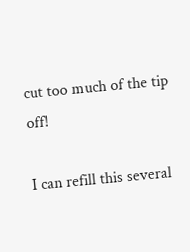cut too much of the tip off!

I can refill this several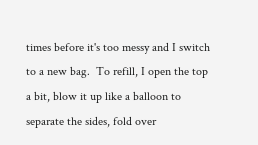times before it's too messy and I switch to a new bag.  To refill, I open the top a bit, blow it up like a balloon to separate the sides, fold over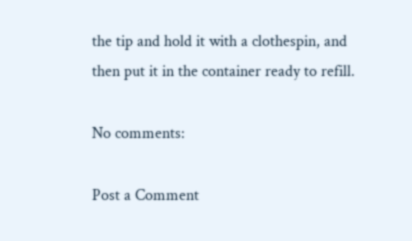the tip and hold it with a clothespin, and then put it in the container ready to refill.

No comments:

Post a Comment